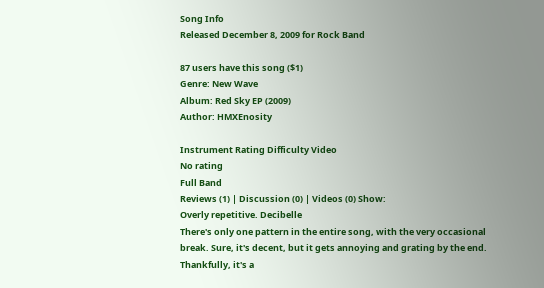Song Info
Released December 8, 2009 for Rock Band

87 users have this song ($1)
Genre: New Wave
Album: Red Sky EP (2009)
Author: HMXEnosity

Instrument Rating Difficulty Video
No rating
Full Band
Reviews (1) | Discussion (0) | Videos (0) Show:
Overly repetitive. Decibelle
There's only one pattern in the entire song, with the very occasional break. Sure, it's decent, but it gets annoying and grating by the end. Thankfully, it's a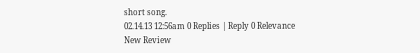short song.
02.14.13 12:56am 0 Replies | Reply 0 Relevance
New Review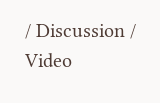/ Discussion / Video